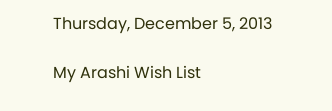Thursday, December 5, 2013

My Arashi Wish List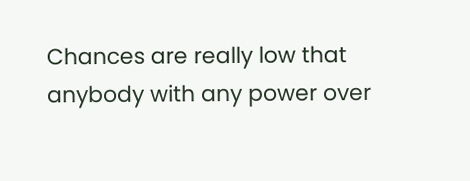Chances are really low that anybody with any power over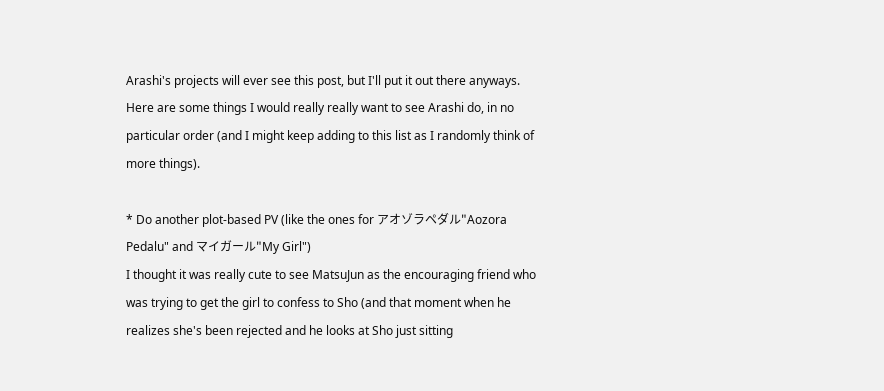Arashi's projects will ever see this post, but I'll put it out there anyways. Here are some things I would really really want to see Arashi do, in no particular order (and I might keep adding to this list as I randomly think of more things).

* Do another plot-based PV (like the ones for アオゾラペダル"Aozora Pedalu" and マイガール"My Girl")
I thought it was really cute to see MatsuJun as the encouraging friend who was trying to get the girl to confess to Sho (and that moment when he realizes she's been rejected and he looks at Sho just sitting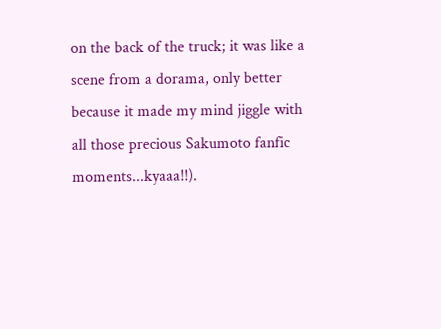on the back of the truck; it was like a scene from a dorama, only better because it made my mind jiggle with all those precious Sakumoto fanfic moments...kyaaa!!).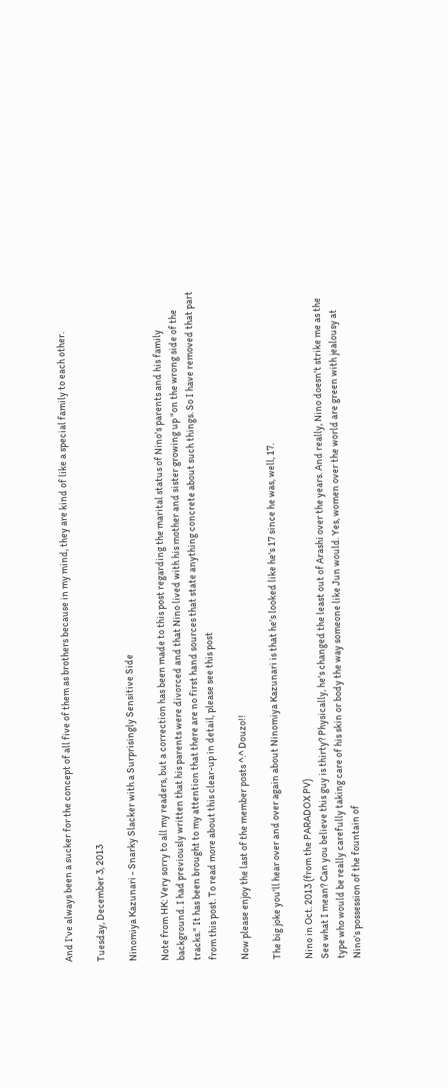And I've always been a sucker for the concept of all five of them as brothers because in my mind, they are kind of like a special family to each other.

Tuesday, December 3, 2013

Ninomiya Kazunari - Snarky Slacker with a Surprisingly Sensitive Side

Note from HK: Very sorry to all my readers, but a correction has been made to this post regarding the marital status of Nino's parents and his family background. I had previously written that his parents were divorced and that Nino lived with his mother and sister growing up "on the wrong side of the tracks." It has been brought to my attention that there are no first hand sources that state anything concrete about such things. So I have removed that part from this post. To read more about this clear-up in detail, please see this post

Now please enjoy the last of the member posts ^.^ Douzo!!

The big joke you'll hear over and over again about Ninomiya Kazunari is that he's looked like he's 17 since he was, well, 17.

Nino in Oct. 2013 (from the PARADOX PV)
See what I mean? Can you believe this guy is thirty? Physically, he's changed the least out of Arashi over the years. And really, Nino doesn't strike me as the type who would be really carefully taking care of his skin or body the way someone like Jun would. Yes, women over the world are green with jealousy at Nino's possession of the fountain of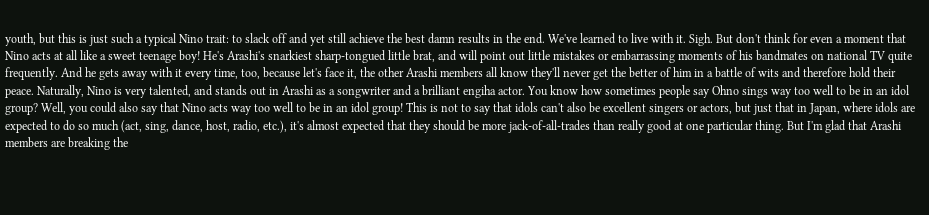youth, but this is just such a typical Nino trait: to slack off and yet still achieve the best damn results in the end. We've learned to live with it. Sigh. But don't think for even a moment that Nino acts at all like a sweet teenage boy! He's Arashi's snarkiest sharp-tongued little brat, and will point out little mistakes or embarrassing moments of his bandmates on national TV quite frequently. And he gets away with it every time, too, because let's face it, the other Arashi members all know they'll never get the better of him in a battle of wits and therefore hold their peace. Naturally, Nino is very talented, and stands out in Arashi as a songwriter and a brilliant engiha actor. You know how sometimes people say Ohno sings way too well to be in an idol group? Well, you could also say that Nino acts way too well to be in an idol group! This is not to say that idols can't also be excellent singers or actors, but just that in Japan, where idols are expected to do so much (act, sing, dance, host, radio, etc.), it's almost expected that they should be more jack-of-all-trades than really good at one particular thing. But I'm glad that Arashi members are breaking the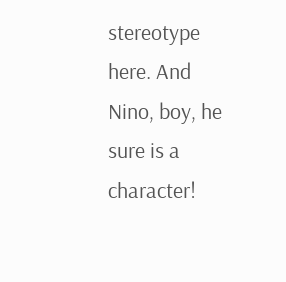stereotype here. And Nino, boy, he sure is a character!